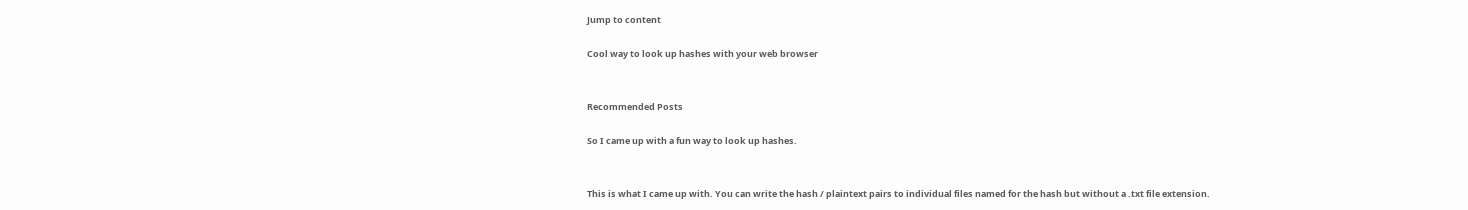Jump to content

Cool way to look up hashes with your web browser


Recommended Posts

So I came up with a fun way to look up hashes.


This is what I came up with. You can write the hash / plaintext pairs to individual files named for the hash but without a .txt file extension.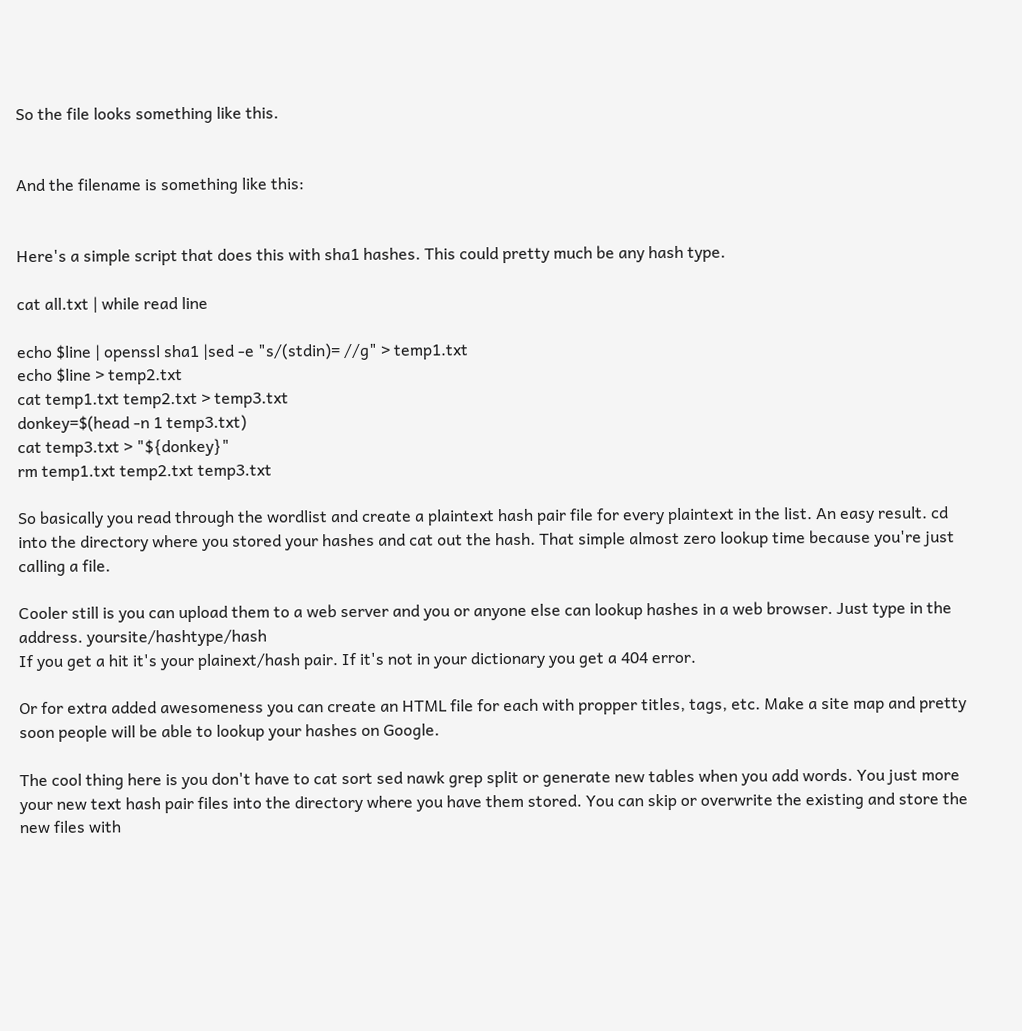So the file looks something like this.


And the filename is something like this:


Here's a simple script that does this with sha1 hashes. This could pretty much be any hash type.

cat all.txt | while read line

echo $line | openssl sha1 |sed -e "s/(stdin)= //g" > temp1.txt
echo $line > temp2.txt
cat temp1.txt temp2.txt > temp3.txt
donkey=$(head -n 1 temp3.txt)
cat temp3.txt > "${donkey}"
rm temp1.txt temp2.txt temp3.txt

So basically you read through the wordlist and create a plaintext hash pair file for every plaintext in the list. An easy result. cd into the directory where you stored your hashes and cat out the hash. That simple almost zero lookup time because you're just calling a file.

Cooler still is you can upload them to a web server and you or anyone else can lookup hashes in a web browser. Just type in the address. yoursite/hashtype/hash
If you get a hit it's your plainext/hash pair. If it's not in your dictionary you get a 404 error.

Or for extra added awesomeness you can create an HTML file for each with propper titles, tags, etc. Make a site map and pretty soon people will be able to lookup your hashes on Google.

The cool thing here is you don't have to cat sort sed nawk grep split or generate new tables when you add words. You just more your new text hash pair files into the directory where you have them stored. You can skip or overwrite the existing and store the new files with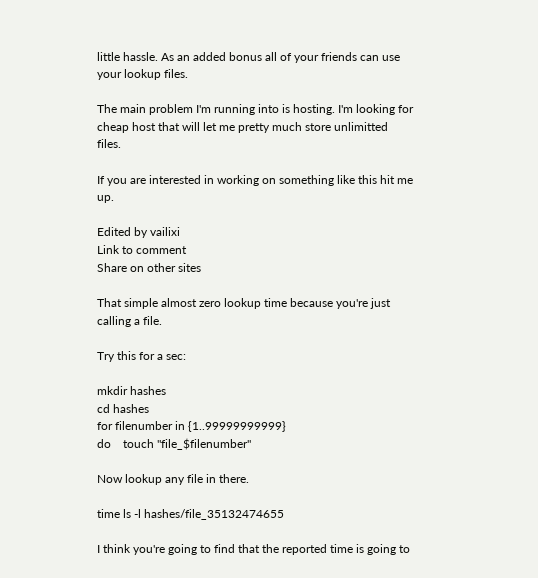little hassle. As an added bonus all of your friends can use your lookup files.

The main problem I'm running into is hosting. I'm looking for cheap host that will let me pretty much store unlimitted files.

If you are interested in working on something like this hit me up.

Edited by vailixi
Link to comment
Share on other sites

That simple almost zero lookup time because you're just calling a file.

Try this for a sec:

mkdir hashes
cd hashes
for filenumber in {1..99999999999}
do    touch "file_$filenumber"

Now lookup any file in there.

time ls -l hashes/file_35132474655

I think you're going to find that the reported time is going to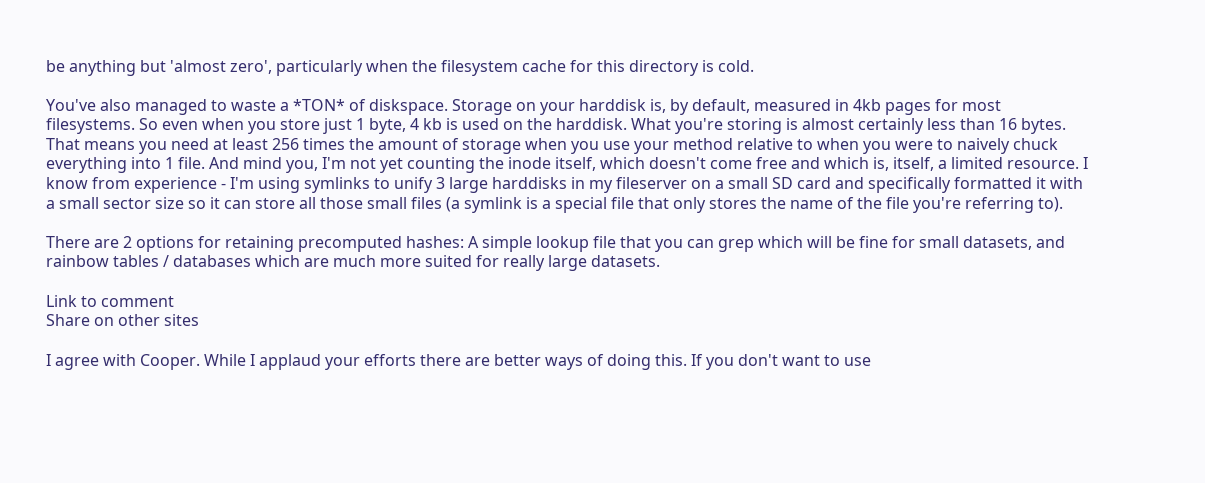be anything but 'almost zero', particularly when the filesystem cache for this directory is cold.

You've also managed to waste a *TON* of diskspace. Storage on your harddisk is, by default, measured in 4kb pages for most filesystems. So even when you store just 1 byte, 4 kb is used on the harddisk. What you're storing is almost certainly less than 16 bytes. That means you need at least 256 times the amount of storage when you use your method relative to when you were to naively chuck everything into 1 file. And mind you, I'm not yet counting the inode itself, which doesn't come free and which is, itself, a limited resource. I know from experience - I'm using symlinks to unify 3 large harddisks in my fileserver on a small SD card and specifically formatted it with a small sector size so it can store all those small files (a symlink is a special file that only stores the name of the file you're referring to).

There are 2 options for retaining precomputed hashes: A simple lookup file that you can grep which will be fine for small datasets, and rainbow tables / databases which are much more suited for really large datasets.

Link to comment
Share on other sites

I agree with Cooper. While I applaud your efforts there are better ways of doing this. If you don't want to use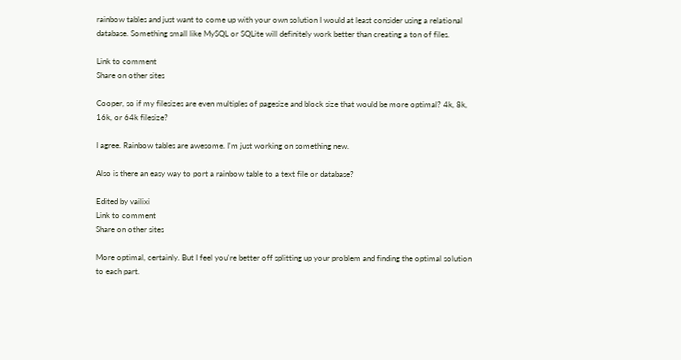rainbow tables and just want to come up with your own solution I would at least consider using a relational database. Something small like MySQL or SQLite will definitely work better than creating a ton of files.

Link to comment
Share on other sites

Cooper, so if my filesizes are even multiples of pagesize and block size that would be more optimal? 4k, 8k, 16k, or 64k filesize?

I agree. Rainbow tables are awesome. I'm just working on something new.

Also is there an easy way to port a rainbow table to a text file or database?

Edited by vailixi
Link to comment
Share on other sites

More optimal, certainly. But I feel you're better off splitting up your problem and finding the optimal solution to each part.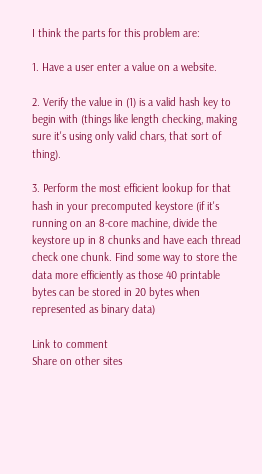I think the parts for this problem are:

1. Have a user enter a value on a website.

2. Verify the value in (1) is a valid hash key to begin with (things like length checking, making sure it's using only valid chars, that sort of thing).

3. Perform the most efficient lookup for that hash in your precomputed keystore (if it's running on an 8-core machine, divide the keystore up in 8 chunks and have each thread check one chunk. Find some way to store the data more efficiently as those 40 printable bytes can be stored in 20 bytes when represented as binary data)

Link to comment
Share on other sites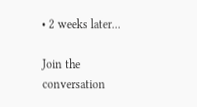• 2 weeks later...

Join the conversation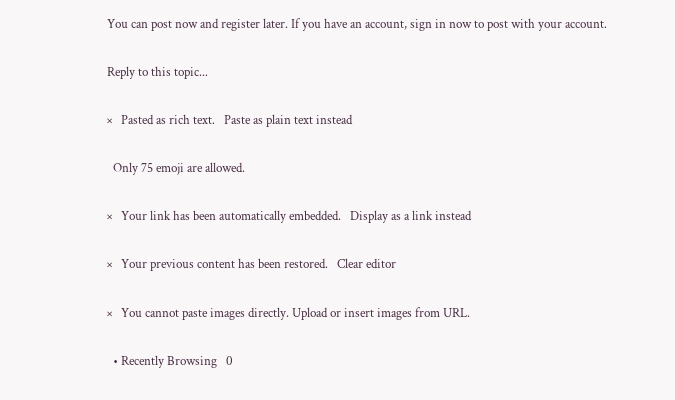You can post now and register later. If you have an account, sign in now to post with your account.

Reply to this topic...

×   Pasted as rich text.   Paste as plain text instead

  Only 75 emoji are allowed.

×   Your link has been automatically embedded.   Display as a link instead

×   Your previous content has been restored.   Clear editor

×   You cannot paste images directly. Upload or insert images from URL.

  • Recently Browsing   0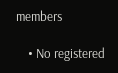members

    • No registered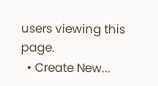users viewing this page.
  • Create New...